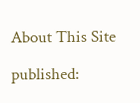About This Site

published: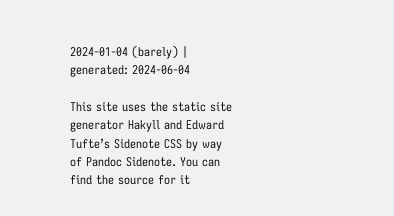2024-01-04 (barely) | generated: 2024-06-04

This site uses the static site generator Hakyll and Edward Tufte’s Sidenote CSS by way of Pandoc Sidenote. You can find the source for it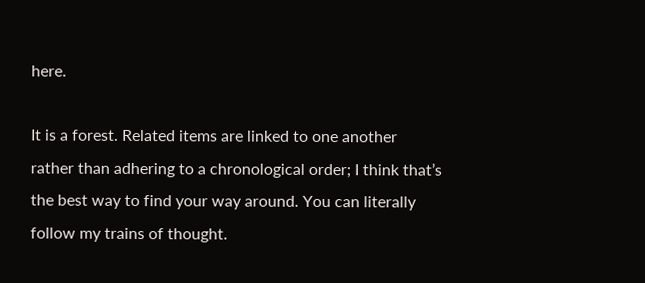here.

It is a forest. Related items are linked to one another rather than adhering to a chronological order; I think that’s the best way to find your way around. You can literally follow my trains of thought.